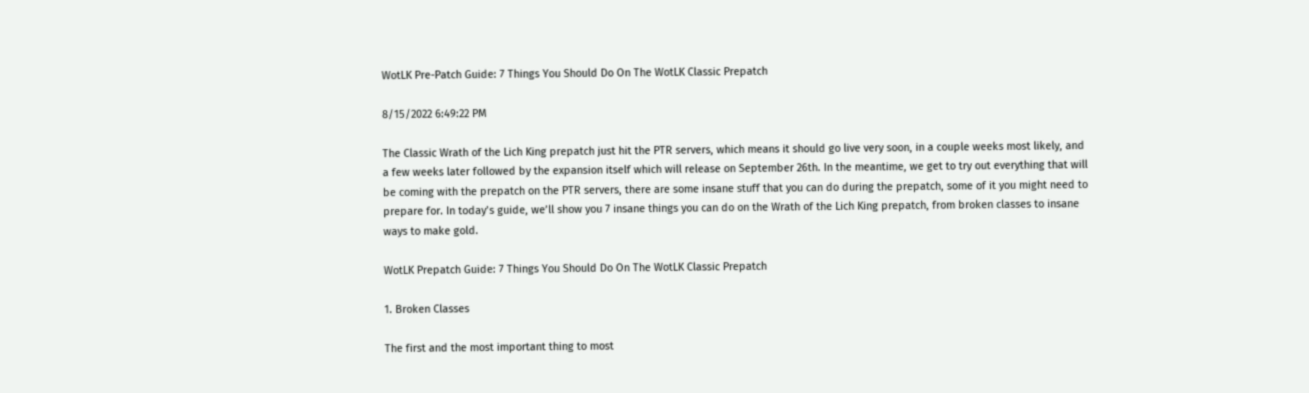WotLK Pre-Patch Guide: 7 Things You Should Do On The WotLK Classic Prepatch

8/15/2022 6:49:22 PM

The Classic Wrath of the Lich King prepatch just hit the PTR servers, which means it should go live very soon, in a couple weeks most likely, and a few weeks later followed by the expansion itself which will release on September 26th. In the meantime, we get to try out everything that will be coming with the prepatch on the PTR servers, there are some insane stuff that you can do during the prepatch, some of it you might need to prepare for. In today’s guide, we’ll show you 7 insane things you can do on the Wrath of the Lich King prepatch, from broken classes to insane ways to make gold.

WotLK Prepatch Guide: 7 Things You Should Do On The WotLK Classic Prepatch

1. Broken Classes

The first and the most important thing to most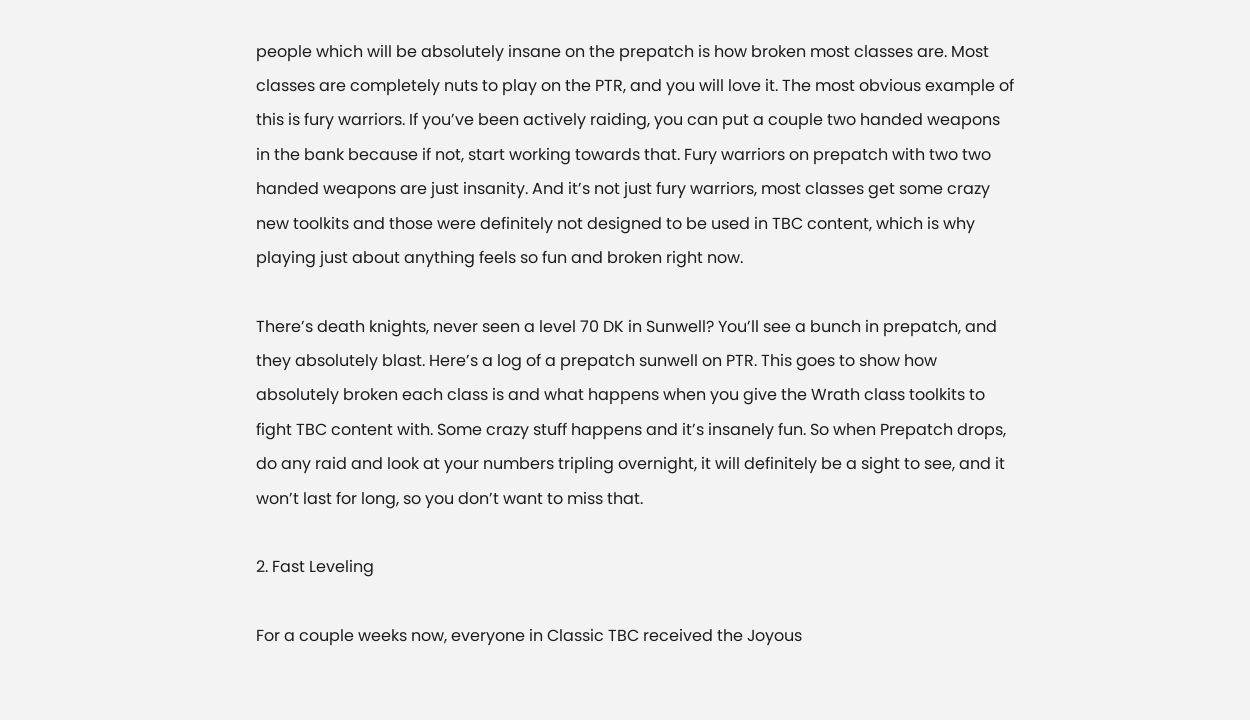people which will be absolutely insane on the prepatch is how broken most classes are. Most classes are completely nuts to play on the PTR, and you will love it. The most obvious example of this is fury warriors. If you’ve been actively raiding, you can put a couple two handed weapons in the bank because if not, start working towards that. Fury warriors on prepatch with two two handed weapons are just insanity. And it’s not just fury warriors, most classes get some crazy new toolkits and those were definitely not designed to be used in TBC content, which is why playing just about anything feels so fun and broken right now.

There’s death knights, never seen a level 70 DK in Sunwell? You’ll see a bunch in prepatch, and they absolutely blast. Here’s a log of a prepatch sunwell on PTR. This goes to show how absolutely broken each class is and what happens when you give the Wrath class toolkits to fight TBC content with. Some crazy stuff happens and it’s insanely fun. So when Prepatch drops, do any raid and look at your numbers tripling overnight, it will definitely be a sight to see, and it won’t last for long, so you don’t want to miss that.

2. Fast Leveling

For a couple weeks now, everyone in Classic TBC received the Joyous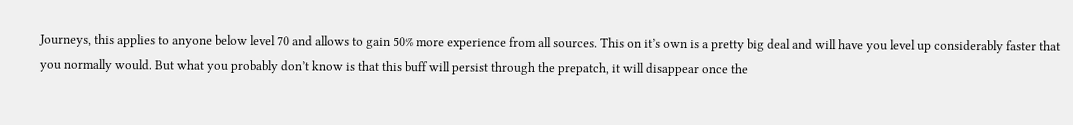Journeys, this applies to anyone below level 70 and allows to gain 50% more experience from all sources. This on it’s own is a pretty big deal and will have you level up considerably faster that you normally would. But what you probably don’t know is that this buff will persist through the prepatch, it will disappear once the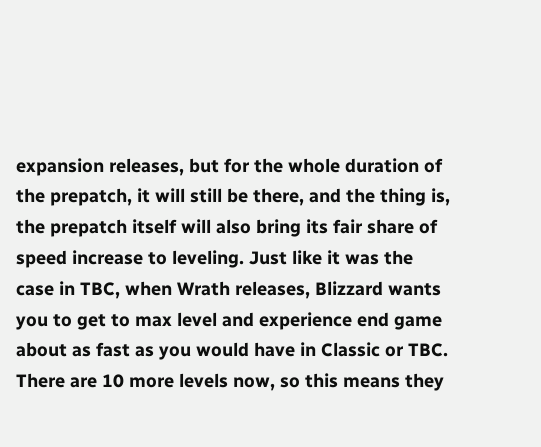expansion releases, but for the whole duration of the prepatch, it will still be there, and the thing is, the prepatch itself will also bring its fair share of speed increase to leveling. Just like it was the case in TBC, when Wrath releases, Blizzard wants you to get to max level and experience end game about as fast as you would have in Classic or TBC. There are 10 more levels now, so this means they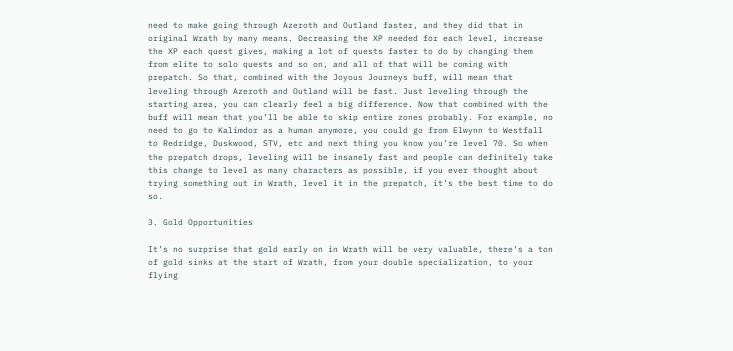need to make going through Azeroth and Outland faster, and they did that in original Wrath by many means. Decreasing the XP needed for each level, increase the XP each quest gives, making a lot of quests faster to do by changing them from elite to solo quests and so on, and all of that will be coming with prepatch. So that, combined with the Joyous Journeys buff, will mean that leveling through Azeroth and Outland will be fast. Just leveling through the starting area, you can clearly feel a big difference. Now that combined with the buff will mean that you’ll be able to skip entire zones probably. For example, no need to go to Kalimdor as a human anymore, you could go from Elwynn to Westfall to Redridge, Duskwood, STV, etc and next thing you know you’re level 70. So when the prepatch drops, leveling will be insanely fast and people can definitely take this change to level as many characters as possible, if you ever thought about trying something out in Wrath, level it in the prepatch, it’s the best time to do so.

3. Gold Opportunities

It’s no surprise that gold early on in Wrath will be very valuable, there’s a ton of gold sinks at the start of Wrath, from your double specialization, to your flying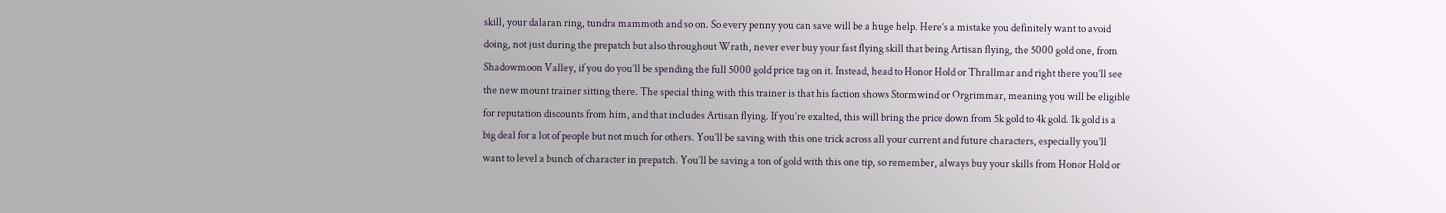skill, your dalaran ring, tundra mammoth and so on. So every penny you can save will be a huge help. Here’s a mistake you definitely want to avoid doing, not just during the prepatch but also throughout Wrath, never ever buy your fast flying skill that being Artisan flying, the 5000 gold one, from Shadowmoon Valley, if you do you’ll be spending the full 5000 gold price tag on it. Instead, head to Honor Hold or Thrallmar and right there you’ll see the new mount trainer sitting there. The special thing with this trainer is that his faction shows Stormwind or Orgrimmar, meaning you will be eligible for reputation discounts from him, and that includes Artisan flying. If you’re exalted, this will bring the price down from 5k gold to 4k gold. 1k gold is a big deal for a lot of people but not much for others. You’ll be saving with this one trick across all your current and future characters, especially you’ll want to level a bunch of character in prepatch. You’ll be saving a ton of gold with this one tip, so remember, always buy your skills from Honor Hold or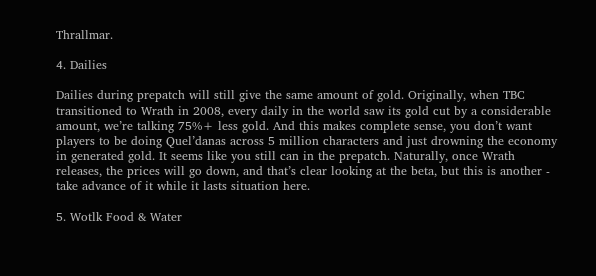Thrallmar.

4. Dailies

Dailies during prepatch will still give the same amount of gold. Originally, when TBC transitioned to Wrath in 2008, every daily in the world saw its gold cut by a considerable amount, we’re talking 75%+ less gold. And this makes complete sense, you don’t want players to be doing Quel’danas across 5 million characters and just drowning the economy in generated gold. It seems like you still can in the prepatch. Naturally, once Wrath releases, the prices will go down, and that’s clear looking at the beta, but this is another - take advance of it while it lasts situation here.

5. Wotlk Food & Water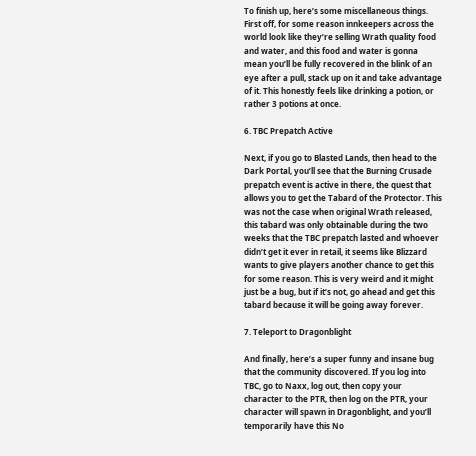To finish up, here’s some miscellaneous things. First off, for some reason innkeepers across the world look like they’re selling Wrath quality food and water, and this food and water is gonna mean you’ll be fully recovered in the blink of an eye after a pull, stack up on it and take advantage of it. This honestly feels like drinking a potion, or rather 3 potions at once.

6. TBC Prepatch Active

Next, if you go to Blasted Lands, then head to the Dark Portal, you’ll see that the Burning Crusade prepatch event is active in there, the quest that allows you to get the Tabard of the Protector. This was not the case when original Wrath released, this tabard was only obtainable during the two weeks that the TBC prepatch lasted and whoever didn’t get it ever in retail, it seems like Blizzard wants to give players another chance to get this for some reason. This is very weird and it might just be a bug, but if it’s not, go ahead and get this tabard because it will be going away forever.

7. Teleport to Dragonblight

And finally, here’s a super funny and insane bug that the community discovered. If you log into TBC, go to Naxx, log out, then copy your character to the PTR, then log on the PTR, your character will spawn in Dragonblight, and you’ll temporarily have this No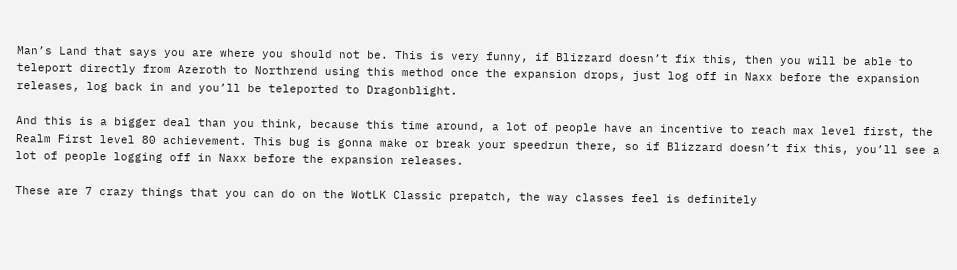Man’s Land that says you are where you should not be. This is very funny, if Blizzard doesn’t fix this, then you will be able to teleport directly from Azeroth to Northrend using this method once the expansion drops, just log off in Naxx before the expansion releases, log back in and you’ll be teleported to Dragonblight.

And this is a bigger deal than you think, because this time around, a lot of people have an incentive to reach max level first, the Realm First level 80 achievement. This bug is gonna make or break your speedrun there, so if Blizzard doesn’t fix this, you’ll see a lot of people logging off in Naxx before the expansion releases.

These are 7 crazy things that you can do on the WotLK Classic prepatch, the way classes feel is definitely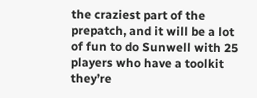the craziest part of the prepatch, and it will be a lot of fun to do Sunwell with 25 players who have a toolkit they’re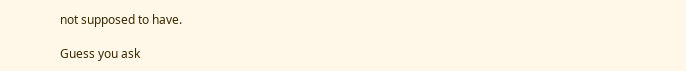not supposed to have.

Guess you ask